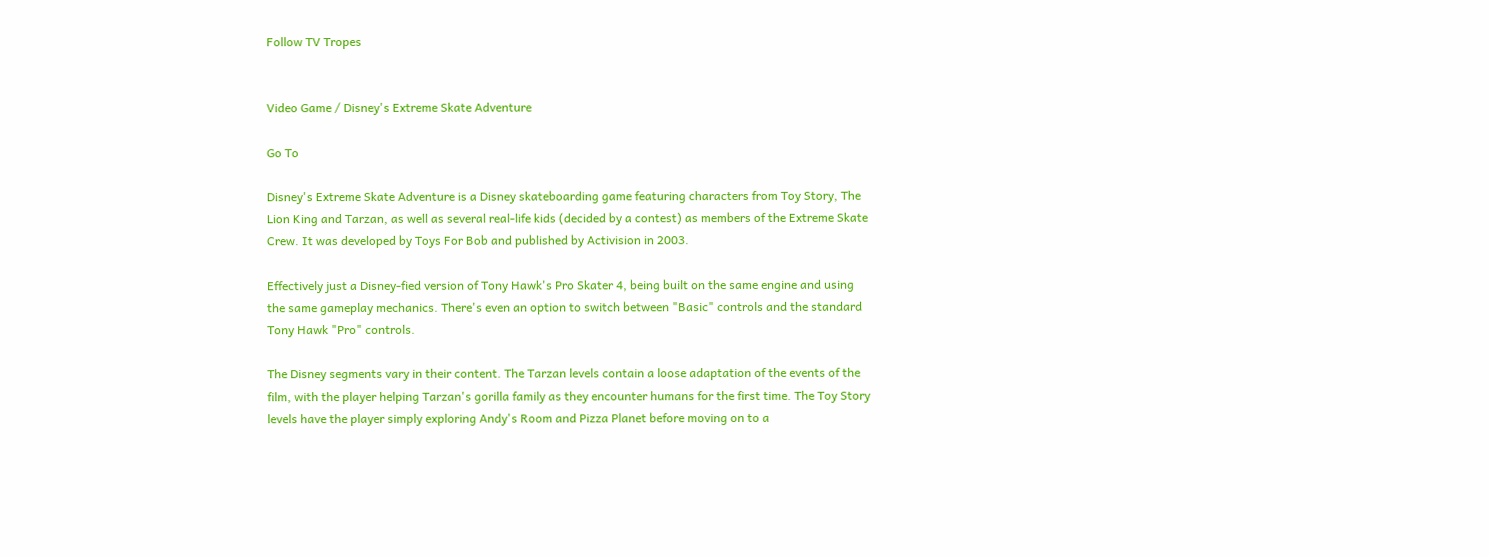Follow TV Tropes


Video Game / Disney's Extreme Skate Adventure

Go To

Disney's Extreme Skate Adventure is a Disney skateboarding game featuring characters from Toy Story, The Lion King and Tarzan, as well as several real-life kids (decided by a contest) as members of the Extreme Skate Crew. It was developed by Toys For Bob and published by Activision in 2003.

Effectively just a Disney-fied version of Tony Hawk's Pro Skater 4, being built on the same engine and using the same gameplay mechanics. There's even an option to switch between "Basic" controls and the standard Tony Hawk "Pro" controls.

The Disney segments vary in their content. The Tarzan levels contain a loose adaptation of the events of the film, with the player helping Tarzan's gorilla family as they encounter humans for the first time. The Toy Story levels have the player simply exploring Andy's Room and Pizza Planet before moving on to a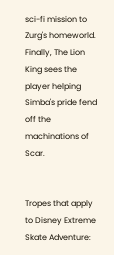sci-fi mission to Zurg's homeworld. Finally, The Lion King sees the player helping Simba's pride fend off the machinations of Scar.


Tropes that apply to Disney Extreme Skate Adventure: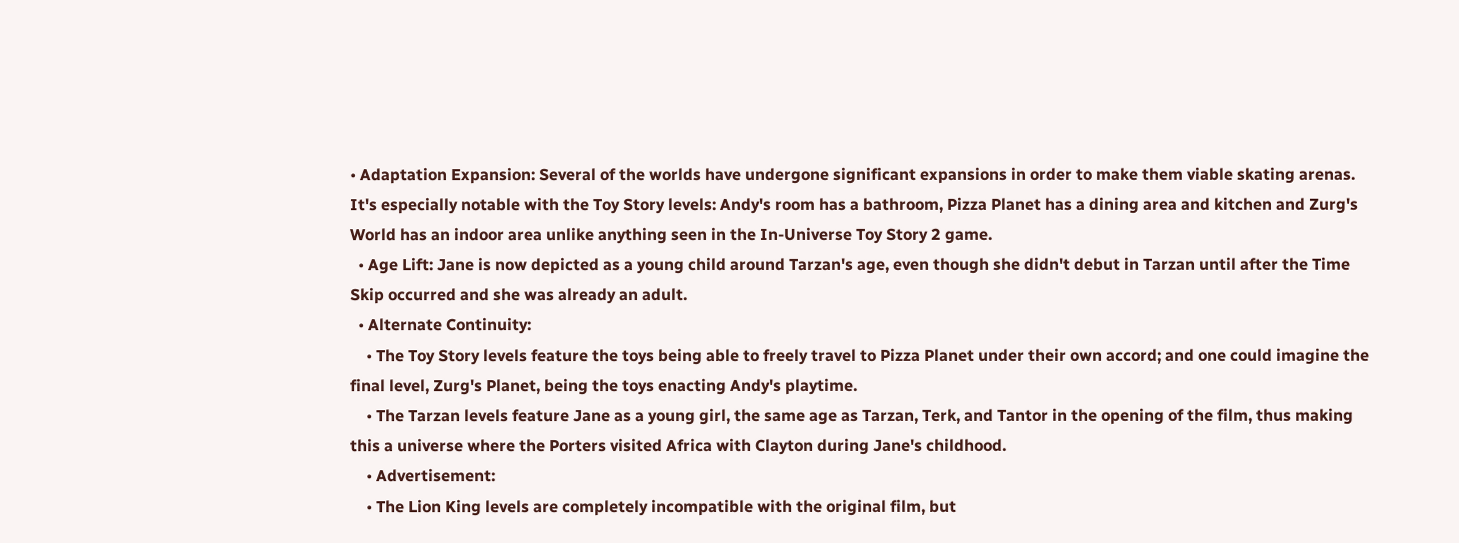• Adaptation Expansion: Several of the worlds have undergone significant expansions in order to make them viable skating arenas. It's especially notable with the Toy Story levels: Andy's room has a bathroom, Pizza Planet has a dining area and kitchen and Zurg's World has an indoor area unlike anything seen in the In-Universe Toy Story 2 game.
  • Age Lift: Jane is now depicted as a young child around Tarzan's age, even though she didn't debut in Tarzan until after the Time Skip occurred and she was already an adult.
  • Alternate Continuity:
    • The Toy Story levels feature the toys being able to freely travel to Pizza Planet under their own accord; and one could imagine the final level, Zurg's Planet, being the toys enacting Andy's playtime.
    • The Tarzan levels feature Jane as a young girl, the same age as Tarzan, Terk, and Tantor in the opening of the film, thus making this a universe where the Porters visited Africa with Clayton during Jane's childhood.
    • Advertisement:
    • The Lion King levels are completely incompatible with the original film, but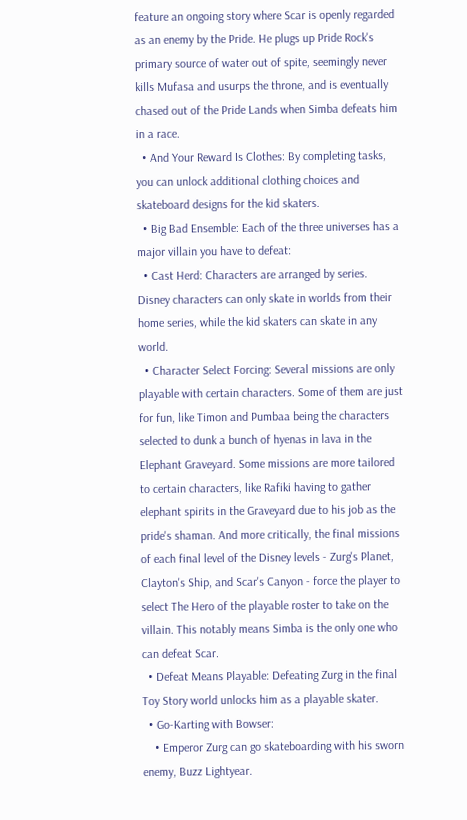feature an ongoing story where Scar is openly regarded as an enemy by the Pride. He plugs up Pride Rock's primary source of water out of spite, seemingly never kills Mufasa and usurps the throne, and is eventually chased out of the Pride Lands when Simba defeats him in a race.
  • And Your Reward Is Clothes: By completing tasks, you can unlock additional clothing choices and skateboard designs for the kid skaters.
  • Big Bad Ensemble: Each of the three universes has a major villain you have to defeat:
  • Cast Herd: Characters are arranged by series. Disney characters can only skate in worlds from their home series, while the kid skaters can skate in any world.
  • Character Select Forcing: Several missions are only playable with certain characters. Some of them are just for fun, like Timon and Pumbaa being the characters selected to dunk a bunch of hyenas in lava in the Elephant Graveyard. Some missions are more tailored to certain characters, like Rafiki having to gather elephant spirits in the Graveyard due to his job as the pride's shaman. And more critically, the final missions of each final level of the Disney levels - Zurg's Planet, Clayton's Ship, and Scar's Canyon - force the player to select The Hero of the playable roster to take on the villain. This notably means Simba is the only one who can defeat Scar.
  • Defeat Means Playable: Defeating Zurg in the final Toy Story world unlocks him as a playable skater.
  • Go-Karting with Bowser:
    • Emperor Zurg can go skateboarding with his sworn enemy, Buzz Lightyear.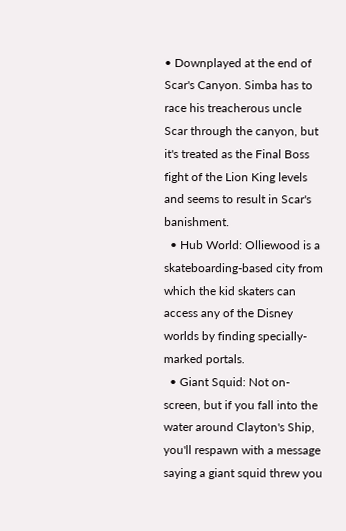• Downplayed at the end of Scar's Canyon. Simba has to race his treacherous uncle Scar through the canyon, but it's treated as the Final Boss fight of the Lion King levels and seems to result in Scar's banishment.
  • Hub World: Olliewood is a skateboarding-based city from which the kid skaters can access any of the Disney worlds by finding specially-marked portals.
  • Giant Squid: Not on-screen, but if you fall into the water around Clayton's Ship, you'll respawn with a message saying a giant squid threw you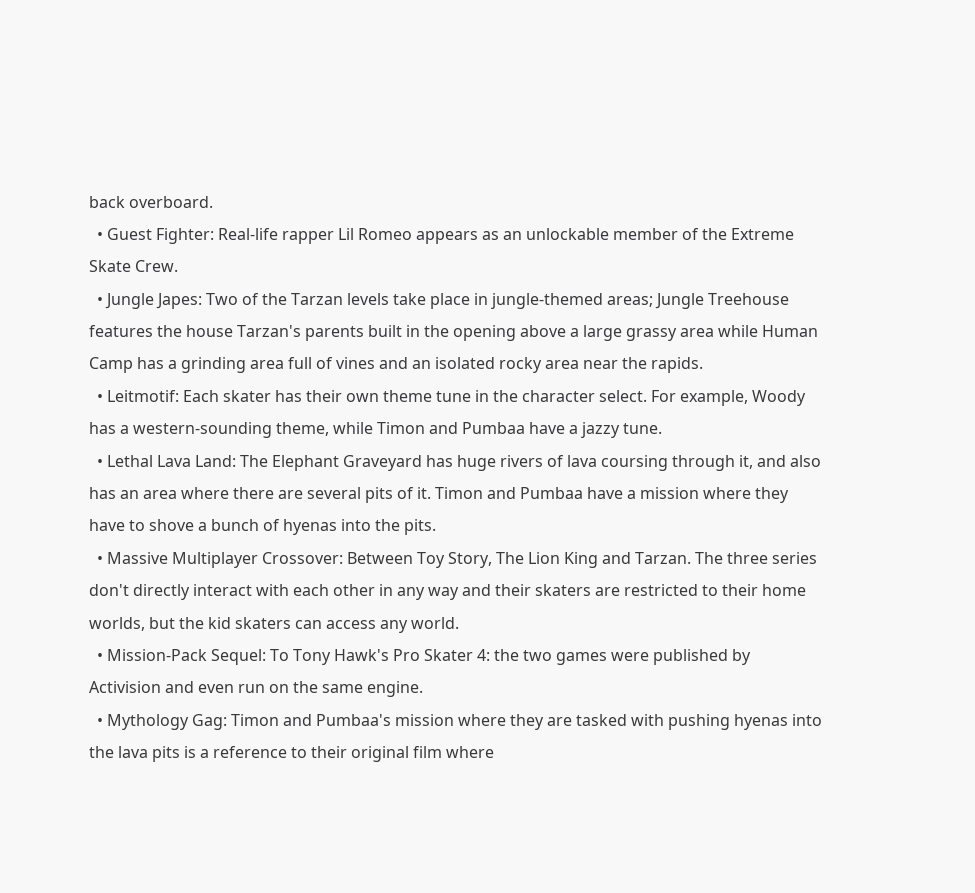back overboard.
  • Guest Fighter: Real-life rapper Lil Romeo appears as an unlockable member of the Extreme Skate Crew.
  • Jungle Japes: Two of the Tarzan levels take place in jungle-themed areas; Jungle Treehouse features the house Tarzan's parents built in the opening above a large grassy area while Human Camp has a grinding area full of vines and an isolated rocky area near the rapids.
  • Leitmotif: Each skater has their own theme tune in the character select. For example, Woody has a western-sounding theme, while Timon and Pumbaa have a jazzy tune.
  • Lethal Lava Land: The Elephant Graveyard has huge rivers of lava coursing through it, and also has an area where there are several pits of it. Timon and Pumbaa have a mission where they have to shove a bunch of hyenas into the pits.
  • Massive Multiplayer Crossover: Between Toy Story, The Lion King and Tarzan. The three series don't directly interact with each other in any way and their skaters are restricted to their home worlds, but the kid skaters can access any world.
  • Mission-Pack Sequel: To Tony Hawk's Pro Skater 4: the two games were published by Activision and even run on the same engine.
  • Mythology Gag: Timon and Pumbaa's mission where they are tasked with pushing hyenas into the lava pits is a reference to their original film where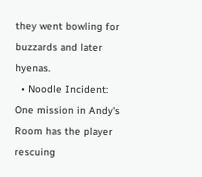they went bowling for buzzards and later hyenas.
  • Noodle Incident: One mission in Andy's Room has the player rescuing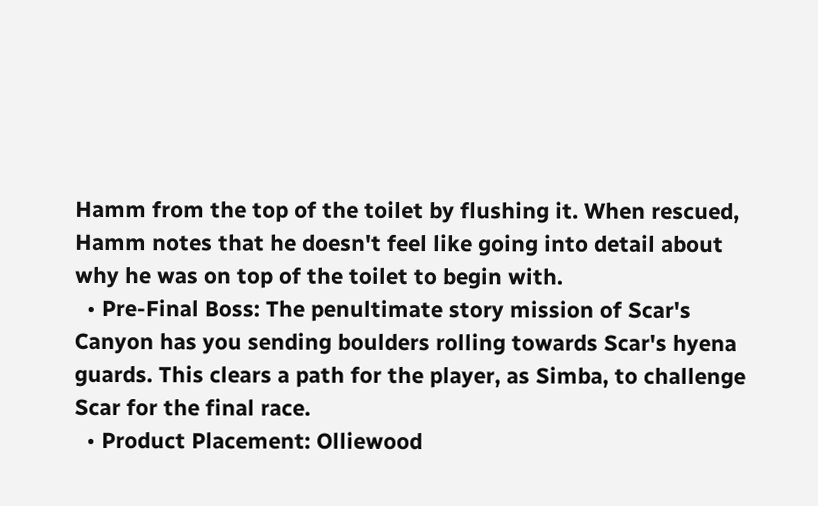Hamm from the top of the toilet by flushing it. When rescued, Hamm notes that he doesn't feel like going into detail about why he was on top of the toilet to begin with.
  • Pre-Final Boss: The penultimate story mission of Scar's Canyon has you sending boulders rolling towards Scar's hyena guards. This clears a path for the player, as Simba, to challenge Scar for the final race.
  • Product Placement: Olliewood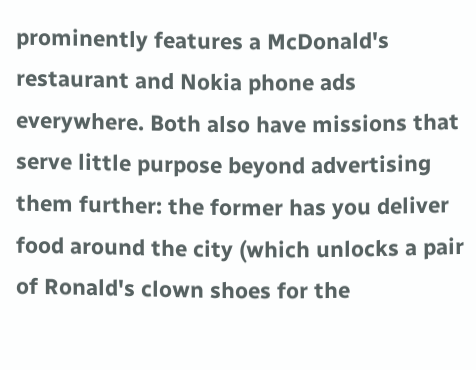prominently features a McDonald's restaurant and Nokia phone ads everywhere. Both also have missions that serve little purpose beyond advertising them further: the former has you deliver food around the city (which unlocks a pair of Ronald's clown shoes for the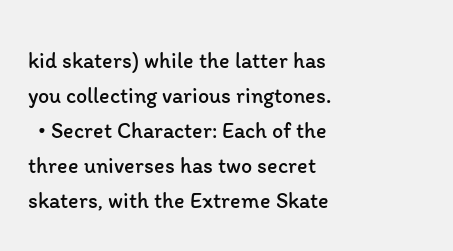kid skaters) while the latter has you collecting various ringtones.
  • Secret Character: Each of the three universes has two secret skaters, with the Extreme Skate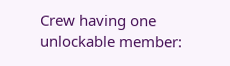Crew having one unlockable member: